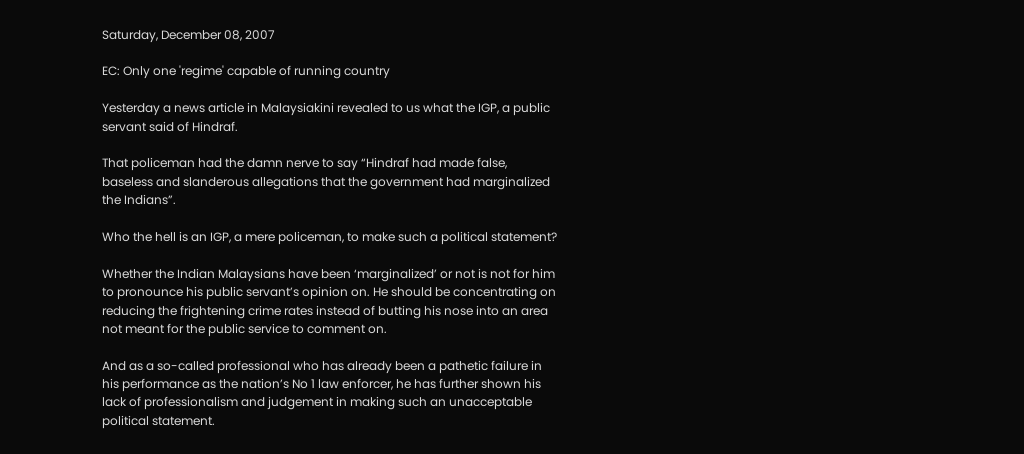Saturday, December 08, 2007

EC: Only one 'regime' capable of running country

Yesterday a news article in Malaysiakini revealed to us what the IGP, a public servant said of Hindraf.

That policeman had the damn nerve to say “Hindraf had made false, baseless and slanderous allegations that the government had marginalized the Indians”.

Who the hell is an IGP, a mere policeman, to make such a political statement?

Whether the Indian Malaysians have been ‘marginalized’ or not is not for him to pronounce his public servant’s opinion on. He should be concentrating on reducing the frightening crime rates instead of butting his nose into an area not meant for the public service to comment on.

And as a so-called professional who has already been a pathetic failure in his performance as the nation’s No 1 law enforcer, he has further shown his lack of professionalism and judgement in making such an unacceptable political statement.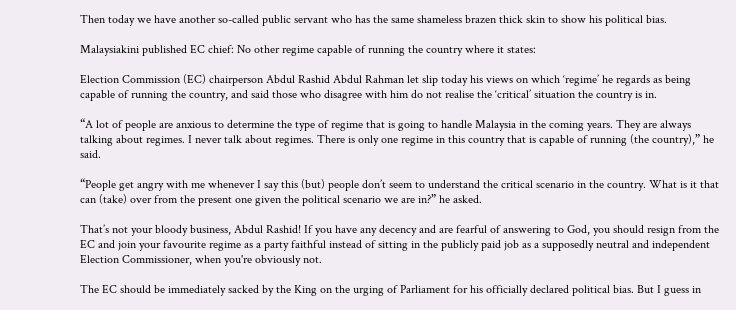Then today we have another so-called public servant who has the same shameless brazen thick skin to show his political bias.

Malaysiakini published EC chief: No other regime capable of running the country where it states:

Election Commission (EC) chairperson Abdul Rashid Abdul Rahman let slip today his views on which ‘regime’ he regards as being capable of running the country, and said those who disagree with him do not realise the ‘critical’ situation the country is in.

“A lot of people are anxious to determine the type of regime that is going to handle Malaysia in the coming years. They are always talking about regimes. I never talk about regimes. There is only one regime in this country that is capable of running (the country),” he said.

“People get angry with me whenever I say this (but) people don’t seem to understand the critical scenario in the country. What is it that can (take) over from the present one given the political scenario we are in?” he asked.

That’s not your bloody business, Abdul Rashid! If you have any decency and are fearful of answering to God, you should resign from the EC and join your favourite regime as a party faithful instead of sitting in the publicly paid job as a supposedly neutral and independent Election Commissioner, when you're obviously not.

The EC should be immediately sacked by the King on the urging of Parliament for his officially declared political bias. But I guess in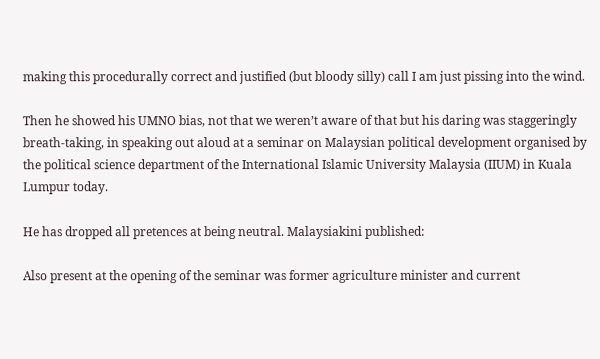making this procedurally correct and justified (but bloody silly) call I am just pissing into the wind.

Then he showed his UMNO bias, not that we weren’t aware of that but his daring was staggeringly breath-taking, in speaking out aloud at a seminar on Malaysian political development organised by the political science department of the International Islamic University Malaysia (IIUM) in Kuala Lumpur today.

He has dropped all pretences at being neutral. Malaysiakini published:

Also present at the opening of the seminar was former agriculture minister and current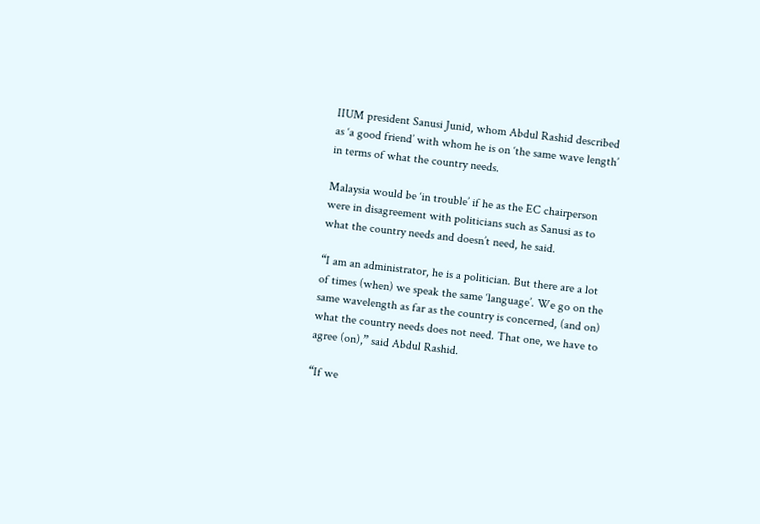IIUM president Sanusi Junid, whom Abdul Rashid described as ‘a good friend’ with whom he is on ‘the same wave length’ in terms of what the country needs.

Malaysia would be ‘in trouble’ if he as the EC chairperson were in disagreement with politicians such as Sanusi as to what the country needs and doesn’t need, he said.

“I am an administrator, he is a politician. But there are a lot of times (when) we speak the same ‘language’. We go on the same wavelength as far as the country is concerned, (and on) what the country needs does not need. That one, we have to agree (on),” said Abdul Rashid.

“If we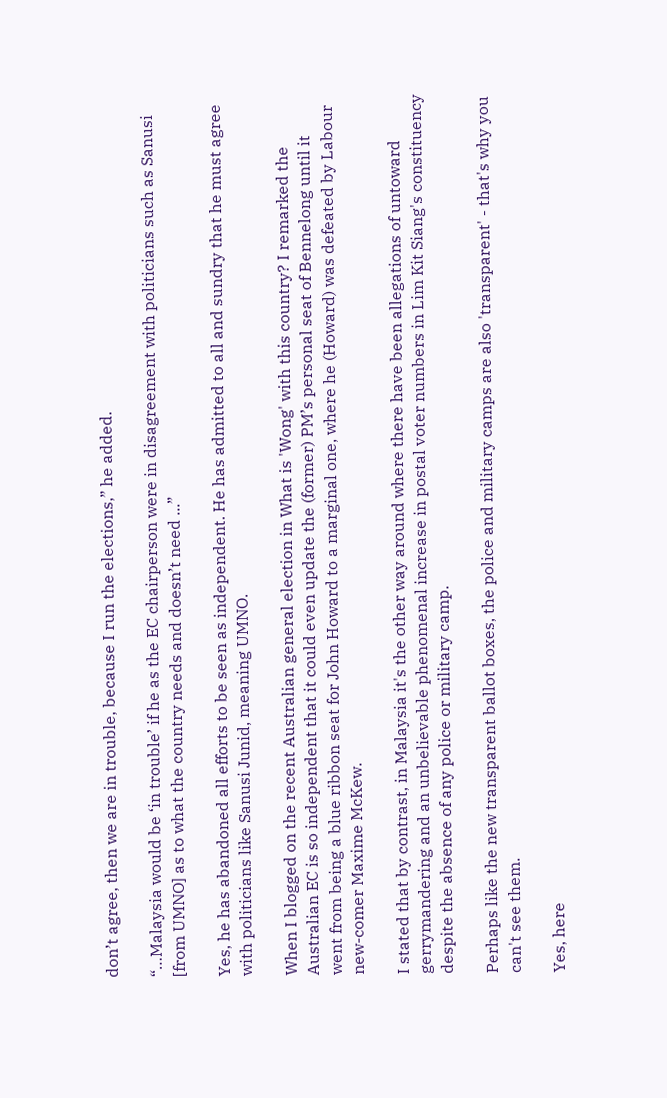don’t agree, then we are in trouble, because I run the elections,” he added.

“…Malaysia would be ‘in trouble’ if he as the EC chairperson were in disagreement with politicians such as Sanusi [from UMNO] as to what the country needs and doesn’t need ...”

Yes, he has abandoned all efforts to be seen as independent. He has admitted to all and sundry that he must agree with politicians like Sanusi Junid, meaning UMNO.

When I blogged on the recent Australian general election in What is 'Wong' with this country? I remarked the Australian EC is so independent that it could even update the (former) PM’s personal seat of Bennelong until it went from being a blue ribbon seat for John Howard to a marginal one, where he (Howard) was defeated by Labour new-comer Maxime McKew.

I stated that by contrast, in Malaysia it's the other way around where there have been allegations of untoward gerrymandering and an unbelievable phenomenal increase in postal voter numbers in Lim Kit Siang's constituency despite the absence of any police or military camp.

Perhaps like the new transparent ballot boxes, the police and military camps are also 'transparent' - that's why you can't see them.

Yes, here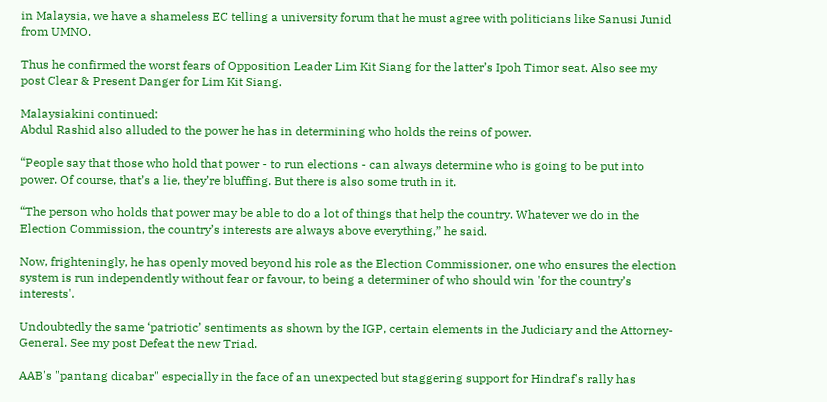in Malaysia, we have a shameless EC telling a university forum that he must agree with politicians like Sanusi Junid from UMNO.

Thus he confirmed the worst fears of Opposition Leader Lim Kit Siang for the latter’s Ipoh Timor seat. Also see my post Clear & Present Danger for Lim Kit Siang.

Malaysiakini continued:
Abdul Rashid also alluded to the power he has in determining who holds the reins of power.

“People say that those who hold that power - to run elections - can always determine who is going to be put into power. Of course, that’s a lie, they’re bluffing. But there is also some truth in it.

“The person who holds that power may be able to do a lot of things that help the country. Whatever we do in the Election Commission, the country’s interests are always above everything,” he said.

Now, frighteningly, he has openly moved beyond his role as the Election Commissioner, one who ensures the election system is run independently without fear or favour, to being a determiner of who should win 'for the country’s interests'.

Undoubtedly the same ‘patriotic’ sentiments as shown by the IGP, certain elements in the Judiciary and the Attorney-General. See my post Defeat the new Triad.

AAB's "pantang dicabar" especially in the face of an unexpected but staggering support for Hindraf's rally has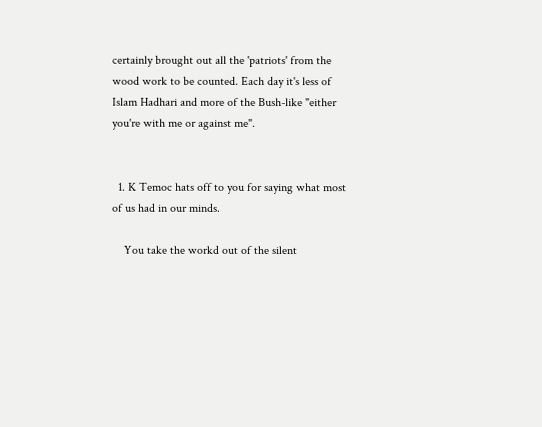certainly brought out all the 'patriots' from the wood work to be counted. Each day it's less of Islam Hadhari and more of the Bush-like "either you're with me or against me".


  1. K Temoc hats off to you for saying what most of us had in our minds.

    You take the workd out of the silent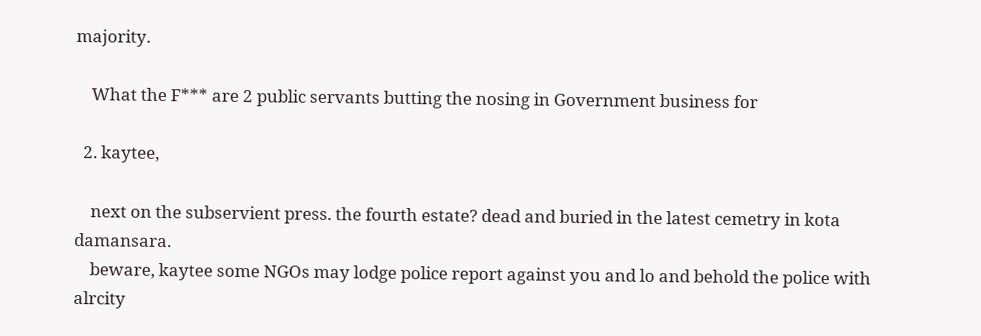majority.

    What the F*** are 2 public servants butting the nosing in Government business for

  2. kaytee,

    next on the subservient press. the fourth estate? dead and buried in the latest cemetry in kota damansara.
    beware, kaytee some NGOs may lodge police report against you and lo and behold the police with alrcity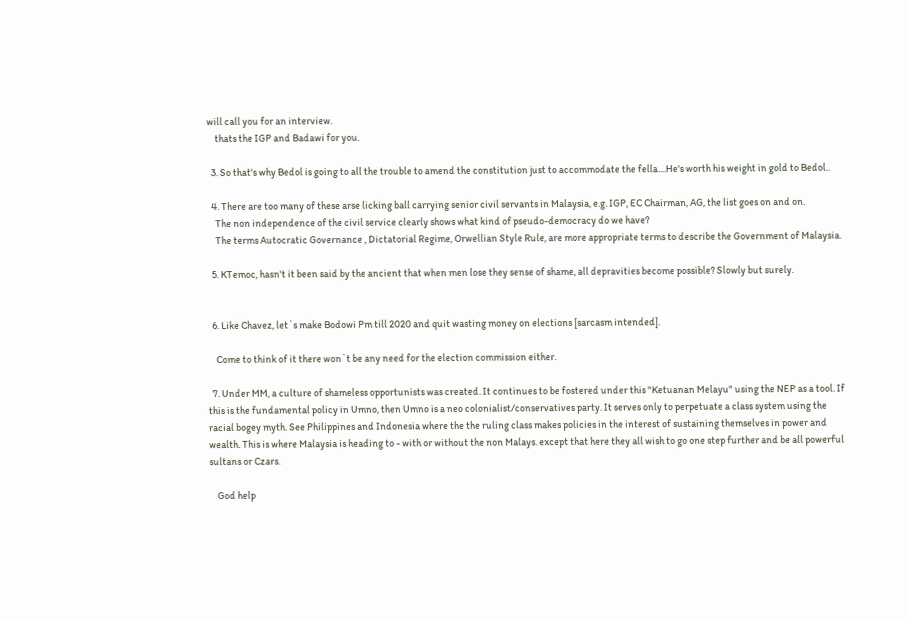will call you for an interview.
    thats the IGP and Badawi for you.

  3. So that's why Bedol is going to all the trouble to amend the constitution just to accommodate the fella....He's worth his weight in gold to Bedol..

  4. There are too many of these arse licking ball carrying senior civil servants in Malaysia, e.g. IGP, EC Chairman, AG, the list goes on and on.
    The non independence of the civil service clearly shows what kind of pseudo-democracy do we have?
    The terms Autocratic Governance , Dictatorial Regime, Orwellian Style Rule, are more appropriate terms to describe the Government of Malaysia.

  5. KTemoc, hasn't it been said by the ancient that when men lose they sense of shame, all depravities become possible? Slowly but surely.


  6. Like Chavez, let`s make Bodowi Pm till 2020 and quit wasting money on elections [sarcasm intended].

    Come to think of it there won`t be any need for the election commission either.

  7. Under MM, a culture of shameless opportunists was created. It continues to be fostered under this "Ketuanan Melayu" using the NEP as a tool. If this is the fundamental policy in Umno, then Umno is a neo colonialist/conservatives party. It serves only to perpetuate a class system using the racial bogey myth. See Philippines and Indonesia where the the ruling class makes policies in the interest of sustaining themselves in power and wealth. This is where Malaysia is heading to - with or without the non Malays. except that here they all wish to go one step further and be all powerful sultans or Czars.

    God help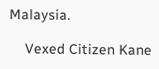Malaysia.

    Vexed Citizen Kane